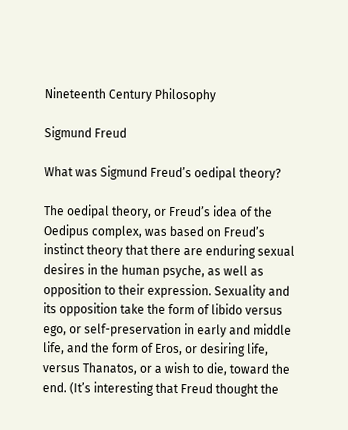Nineteenth Century Philosophy

Sigmund Freud

What was Sigmund Freud’s oedipal theory?

The oedipal theory, or Freud’s idea of the Oedipus complex, was based on Freud’s instinct theory that there are enduring sexual desires in the human psyche, as well as opposition to their expression. Sexuality and its opposition take the form of libido versus ego, or self-preservation in early and middle life, and the form of Eros, or desiring life, versus Thanatos, or a wish to die, toward the end. (It’s interesting that Freud thought the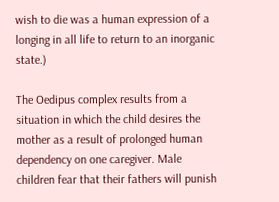wish to die was a human expression of a longing in all life to return to an inorganic state.)

The Oedipus complex results from a situation in which the child desires the mother as a result of prolonged human dependency on one caregiver. Male children fear that their fathers will punish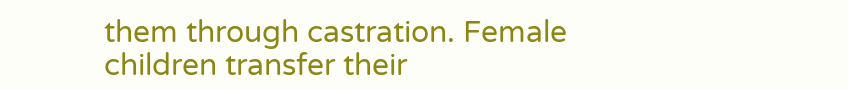them through castration. Female children transfer their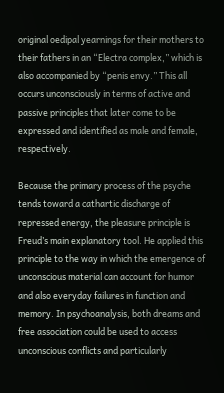original oedipal yearnings for their mothers to their fathers in an “Electra complex,” which is also accompanied by “penis envy.” This all occurs unconsciously in terms of active and passive principles that later come to be expressed and identified as male and female, respectively.

Because the primary process of the psyche tends toward a cathartic discharge of repressed energy, the pleasure principle is Freud’s main explanatory tool. He applied this principle to the way in which the emergence of unconscious material can account for humor and also everyday failures in function and memory. In psychoanalysis, both dreams and free association could be used to access unconscious conflicts and particularly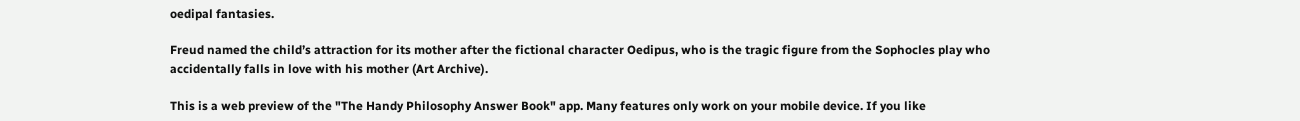oedipal fantasies.

Freud named the child’s attraction for its mother after the fictional character Oedipus, who is the tragic figure from the Sophocles play who accidentally falls in love with his mother (Art Archive).

This is a web preview of the "The Handy Philosophy Answer Book" app. Many features only work on your mobile device. If you like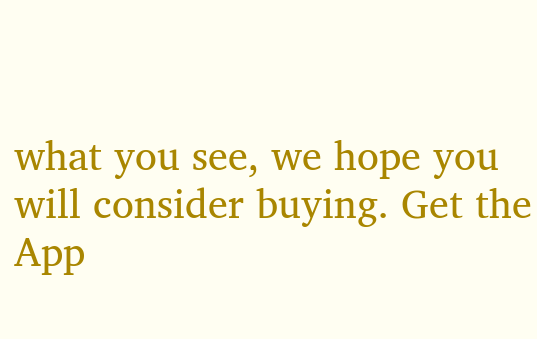what you see, we hope you will consider buying. Get the App